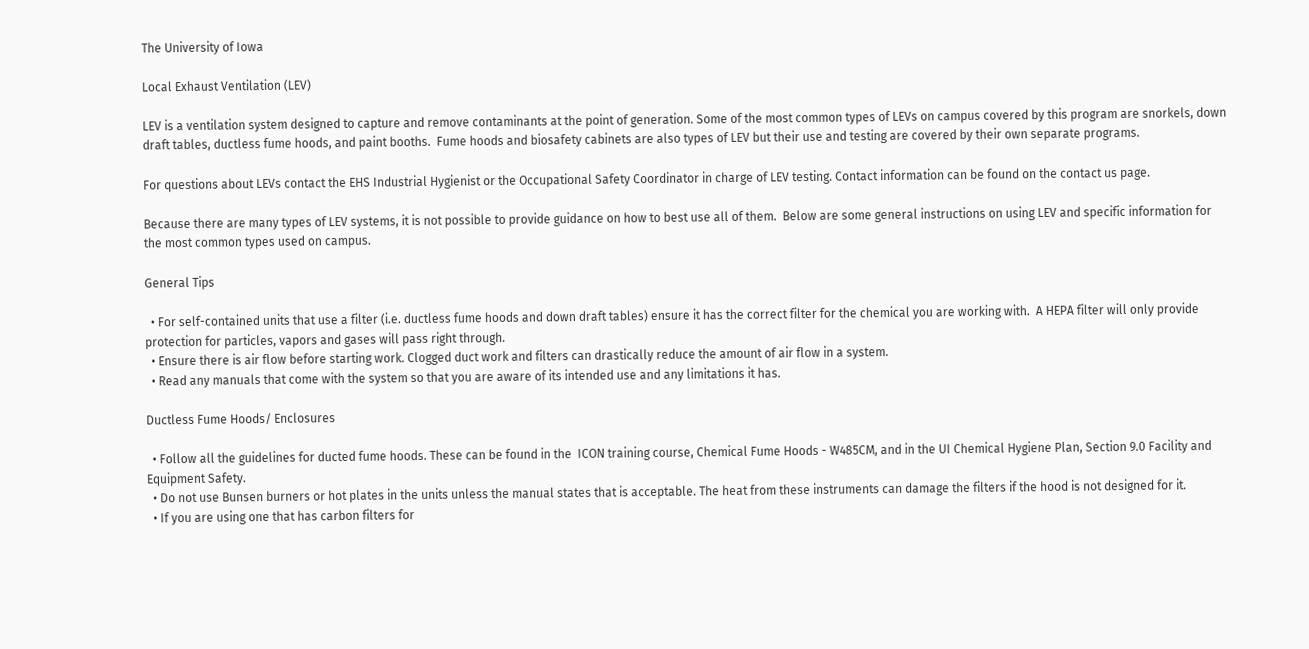The University of Iowa

Local Exhaust Ventilation (LEV)

LEV is a ventilation system designed to capture and remove contaminants at the point of generation. Some of the most common types of LEVs on campus covered by this program are snorkels, down draft tables, ductless fume hoods, and paint booths.  Fume hoods and biosafety cabinets are also types of LEV but their use and testing are covered by their own separate programs.

For questions about LEVs contact the EHS Industrial Hygienist or the Occupational Safety Coordinator in charge of LEV testing. Contact information can be found on the contact us page.

Because there are many types of LEV systems, it is not possible to provide guidance on how to best use all of them.  Below are some general instructions on using LEV and specific information for the most common types used on campus.

General Tips

  • For self-contained units that use a filter (i.e. ductless fume hoods and down draft tables) ensure it has the correct filter for the chemical you are working with.  A HEPA filter will only provide protection for particles, vapors and gases will pass right through.
  • Ensure there is air flow before starting work. Clogged duct work and filters can drastically reduce the amount of air flow in a system.
  • Read any manuals that come with the system so that you are aware of its intended use and any limitations it has.

Ductless Fume Hoods/ Enclosures

  • Follow all the guidelines for ducted fume hoods. These can be found in the  ICON training course, Chemical Fume Hoods - W485CM, and in the UI Chemical Hygiene Plan, Section 9.0 Facility and Equipment Safety.
  • Do not use Bunsen burners or hot plates in the units unless the manual states that is acceptable. The heat from these instruments can damage the filters if the hood is not designed for it.
  • If you are using one that has carbon filters for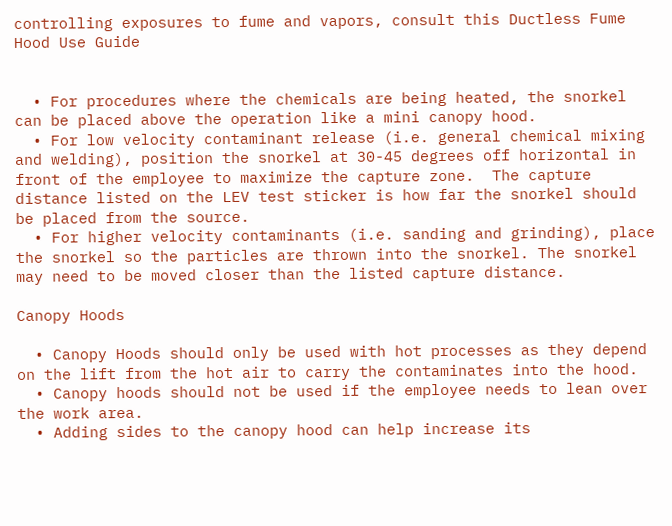controlling exposures to fume and vapors, consult this Ductless Fume Hood Use Guide


  • For procedures where the chemicals are being heated, the snorkel can be placed above the operation like a mini canopy hood.
  • For low velocity contaminant release (i.e. general chemical mixing and welding), position the snorkel at 30-45 degrees off horizontal in front of the employee to maximize the capture zone.  The capture distance listed on the LEV test sticker is how far the snorkel should be placed from the source.
  • For higher velocity contaminants (i.e. sanding and grinding), place the snorkel so the particles are thrown into the snorkel. The snorkel may need to be moved closer than the listed capture distance.

Canopy Hoods

  • Canopy Hoods should only be used with hot processes as they depend on the lift from the hot air to carry the contaminates into the hood.
  • Canopy hoods should not be used if the employee needs to lean over the work area.
  • Adding sides to the canopy hood can help increase its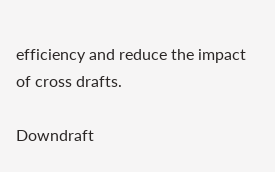efficiency and reduce the impact of cross drafts.

Downdraft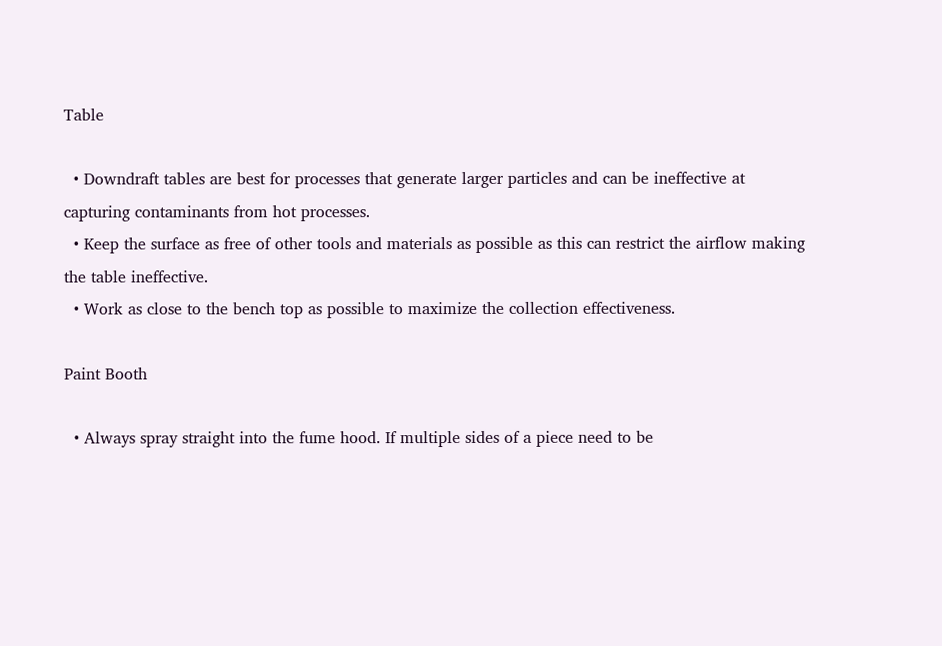Table

  • Downdraft tables are best for processes that generate larger particles and can be ineffective at capturing contaminants from hot processes.
  • Keep the surface as free of other tools and materials as possible as this can restrict the airflow making the table ineffective.
  • Work as close to the bench top as possible to maximize the collection effectiveness.

Paint Booth

  • Always spray straight into the fume hood. If multiple sides of a piece need to be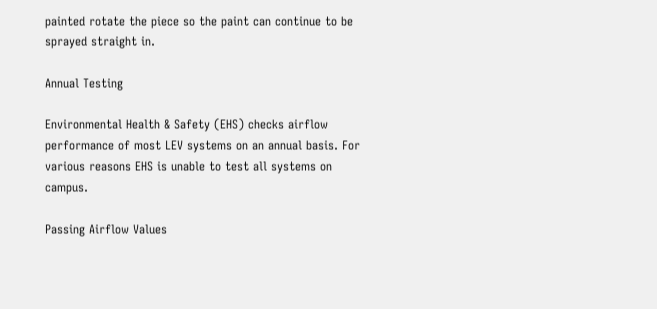painted rotate the piece so the paint can continue to be sprayed straight in.

Annual Testing

Environmental Health & Safety (EHS) checks airflow performance of most LEV systems on an annual basis. For various reasons EHS is unable to test all systems on campus.

Passing Airflow Values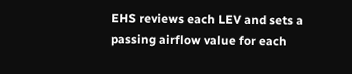EHS reviews each LEV and sets a passing airflow value for each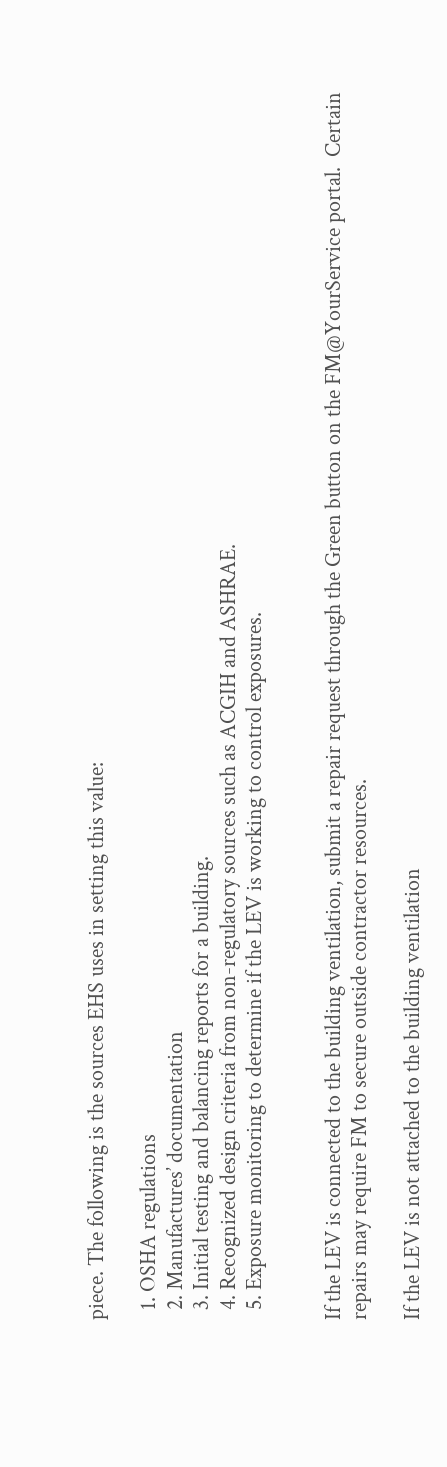piece. The following is the sources EHS uses in setting this value:

  1. OSHA regulations
  2. Manufactures’ documentation
  3. Initial testing and balancing reports for a building.
  4. Recognized design criteria from non-regulatory sources such as ACGIH and ASHRAE.
  5. Exposure monitoring to determine if the LEV is working to control exposures.


If the LEV is connected to the building ventilation, submit a repair request through the Green button on the FM@YourService portal.  Certain repairs may require FM to secure outside contractor resources.

If the LEV is not attached to the building ventilation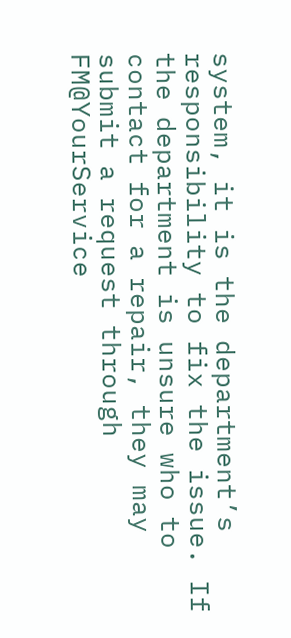system, it is the department’s responsibility to fix the issue. If the department is unsure who to contact for a repair, they may submit a request through FM@YourService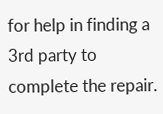for help in finding a 3rd party to complete the repair.